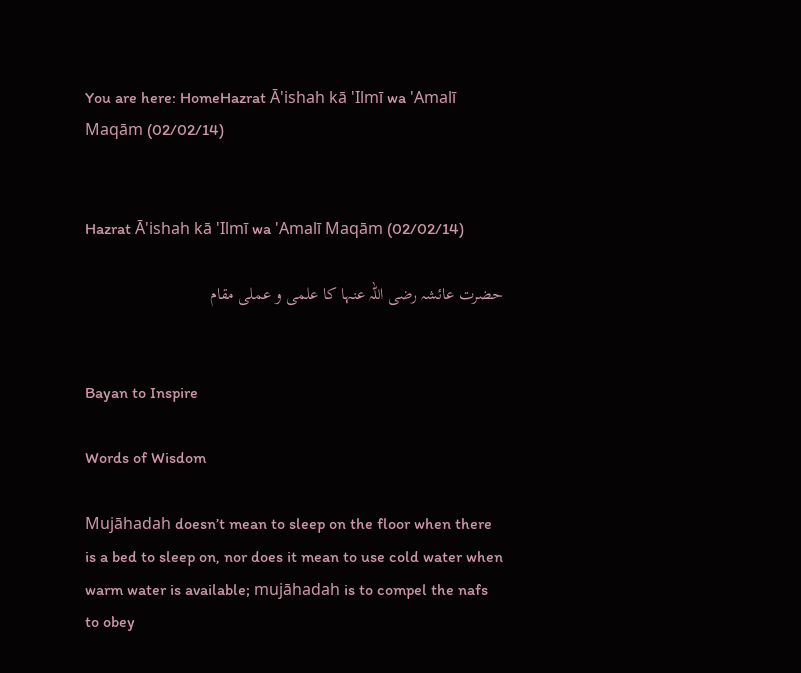You are here: HomeHazrat Ā'ishah kā 'Ilmī wa 'Amalī Maqām (02/02/14)


Hazrat Ā'ishah kā 'Ilmī wa 'Amalī Maqām (02/02/14)

حضرت عائشہ رضی اللہ عنہا کا علمی و عملی مقام


Bayan to Inspire

Words of Wisdom

Mujāhadah doesn’t mean to sleep on the floor when there is a bed to sleep on, nor does it mean to use cold water when warm water is available; mujāhadah is to compel the nafs to obey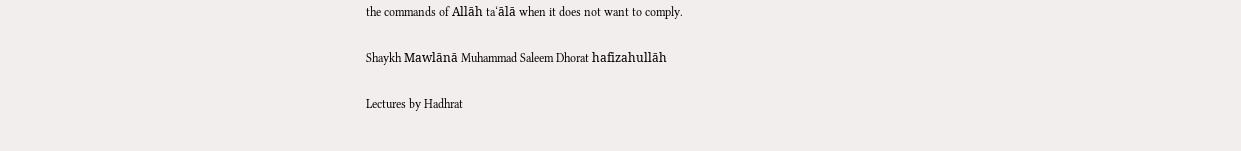the commands of Allāh ta‘ālā when it does not want to comply.

Shaykh Mawlānā Muhammad Saleem Dhorat hafizahullāh

Lectures by Hadhrat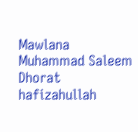Mawlana Muhammad Saleem Dhorat hafizahullah